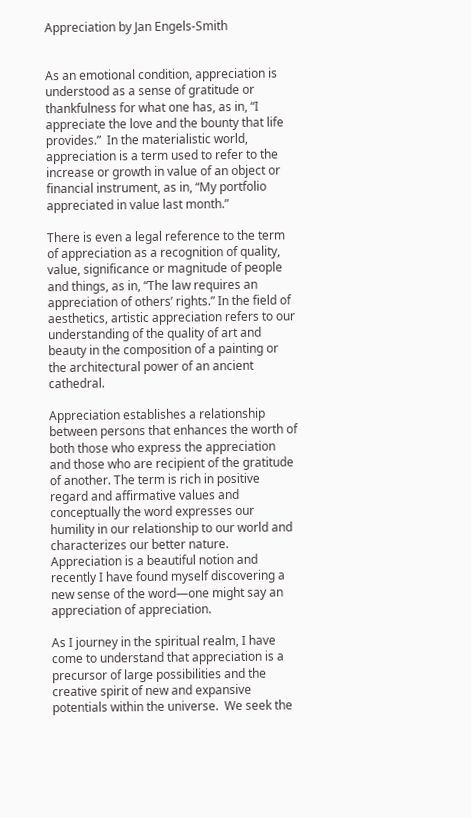Appreciation by Jan Engels-Smith


As an emotional condition, appreciation is understood as a sense of gratitude or thankfulness for what one has, as in, “I appreciate the love and the bounty that life provides.”  In the materialistic world, appreciation is a term used to refer to the increase or growth in value of an object or financial instrument, as in, “My portfolio appreciated in value last month.”

There is even a legal reference to the term of appreciation as a recognition of quality, value, significance or magnitude of people and things, as in, “The law requires an appreciation of others’ rights.” In the field of aesthetics, artistic appreciation refers to our understanding of the quality of art and beauty in the composition of a painting or the architectural power of an ancient cathedral.

Appreciation establishes a relationship between persons that enhances the worth of both those who express the appreciation and those who are recipient of the gratitude of another. The term is rich in positive regard and affirmative values and conceptually the word expresses our humility in our relationship to our world and characterizes our better nature. Appreciation is a beautiful notion and recently I have found myself discovering a new sense of the word—one might say an appreciation of appreciation.

As I journey in the spiritual realm, I have come to understand that appreciation is a precursor of large possibilities and the creative spirit of new and expansive potentials within the universe.  We seek the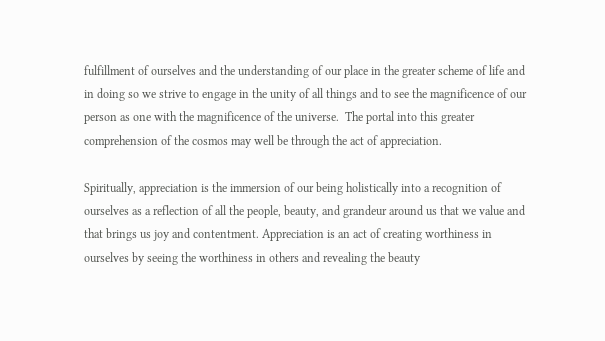fulfillment of ourselves and the understanding of our place in the greater scheme of life and in doing so we strive to engage in the unity of all things and to see the magnificence of our person as one with the magnificence of the universe.  The portal into this greater comprehension of the cosmos may well be through the act of appreciation.

Spiritually, appreciation is the immersion of our being holistically into a recognition of ourselves as a reflection of all the people, beauty, and grandeur around us that we value and that brings us joy and contentment. Appreciation is an act of creating worthiness in ourselves by seeing the worthiness in others and revealing the beauty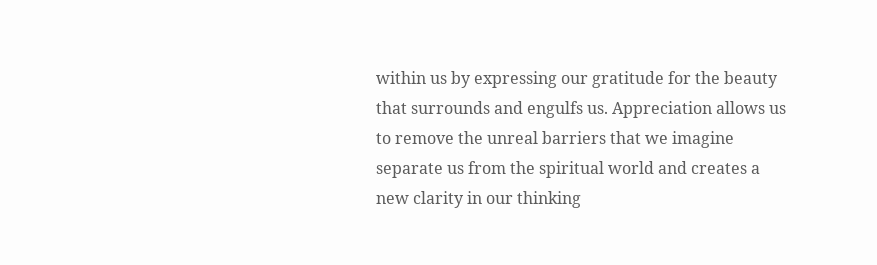within us by expressing our gratitude for the beauty that surrounds and engulfs us. Appreciation allows us to remove the unreal barriers that we imagine separate us from the spiritual world and creates a new clarity in our thinking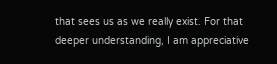that sees us as we really exist. For that deeper understanding, I am appreciative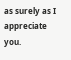as surely as I appreciate you.